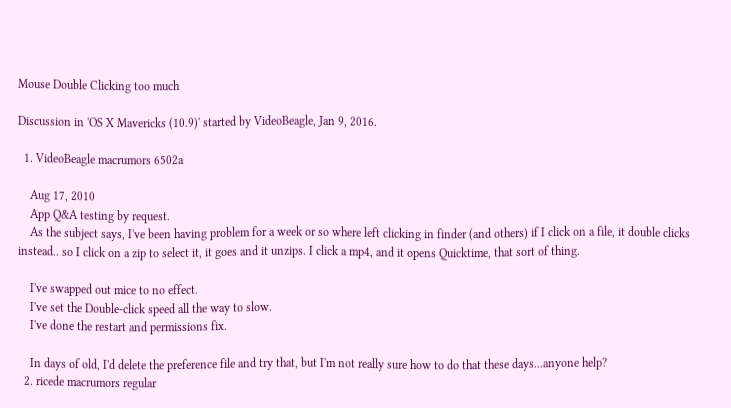Mouse Double Clicking too much

Discussion in 'OS X Mavericks (10.9)' started by VideoBeagle, Jan 9, 2016.

  1. VideoBeagle macrumors 6502a

    Aug 17, 2010
    App Q&A testing by request.
    As the subject says, I've been having problem for a week or so where left clicking in finder (and others) if I click on a file, it double clicks instead.. so I click on a zip to select it, it goes and it unzips. I click a mp4, and it opens Quicktime, that sort of thing.

    I've swapped out mice to no effect.
    I've set the Double-click speed all the way to slow.
    I've done the restart and permissions fix.

    In days of old, I'd delete the preference file and try that, but I'm not really sure how to do that these days...anyone help?
  2. ricede macrumors regular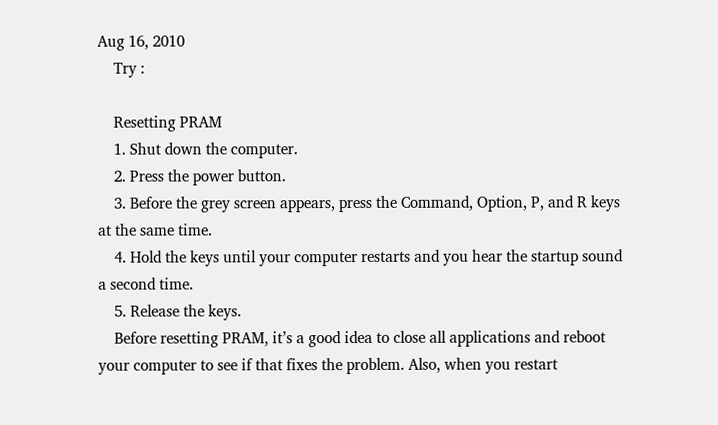Aug 16, 2010
    Try :

    Resetting PRAM
    1. Shut down the computer.
    2. Press the power button.
    3. Before the grey screen appears, press the Command, Option, P, and R keys at the same time.
    4. Hold the keys until your computer restarts and you hear the startup sound a second time.
    5. Release the keys.
    Before resetting PRAM, it’s a good idea to close all applications and reboot your computer to see if that fixes the problem. Also, when you restart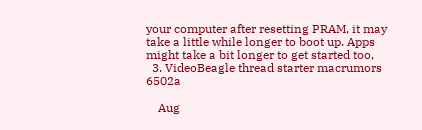your computer after resetting PRAM, it may take a little while longer to boot up. Apps might take a bit longer to get started too,
  3. VideoBeagle thread starter macrumors 6502a

    Aug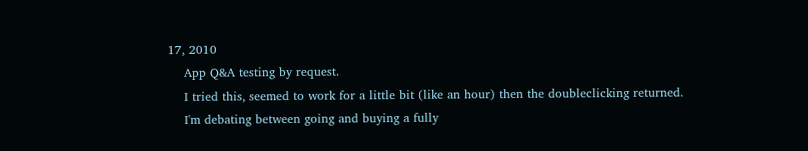17, 2010
    App Q&A testing by request.
    I tried this, seemed to work for a little bit (like an hour) then the doubleclicking returned.
    I'm debating between going and buying a fully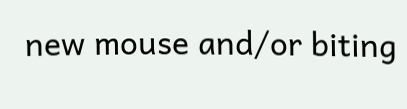new mouse and/or biting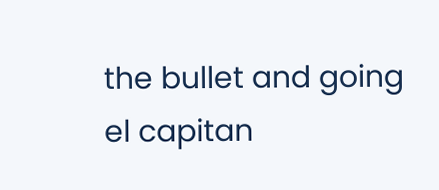the bullet and going el capitan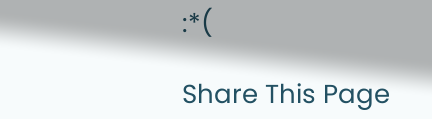:*(

Share This Page